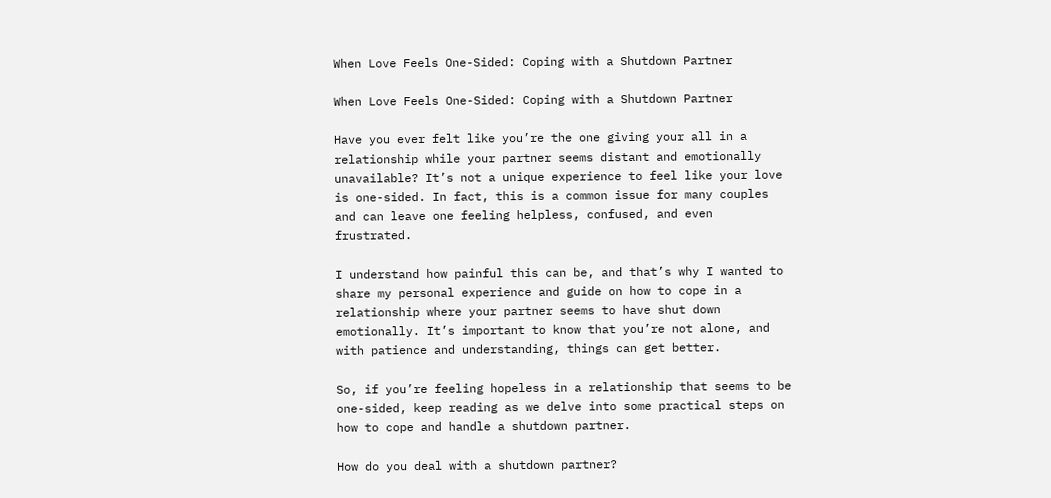When Love Feels One-Sided: Coping with a Shutdown Partner

When Love Feels One-Sided: Coping with a Shutdown Partner

Have you ever felt like you’re the one giving your all in a relationship while your partner seems distant and emotionally unavailable? It’s not a unique experience to feel like your love is one-sided. In fact, this is a common issue for many couples and can leave one feeling helpless, confused, and even frustrated.

I understand how painful this can be, and that’s why I wanted to share my personal experience and guide on how to cope in a relationship where your partner seems to have shut down emotionally. It’s important to know that you’re not alone, and with patience and understanding, things can get better.

So, if you’re feeling hopeless in a relationship that seems to be one-sided, keep reading as we delve into some practical steps on how to cope and handle a shutdown partner.

How do you deal with a shutdown partner?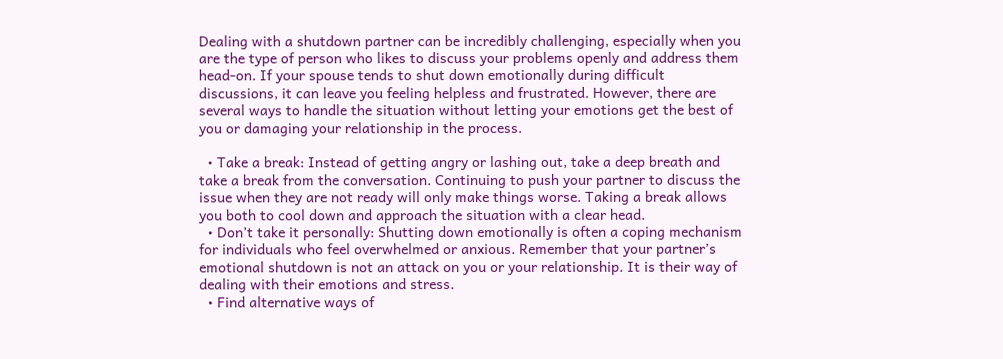Dealing with a shutdown partner can be incredibly challenging, especially when you are the type of person who likes to discuss your problems openly and address them head-on. If your spouse tends to shut down emotionally during difficult discussions, it can leave you feeling helpless and frustrated. However, there are several ways to handle the situation without letting your emotions get the best of you or damaging your relationship in the process.

  • Take a break: Instead of getting angry or lashing out, take a deep breath and take a break from the conversation. Continuing to push your partner to discuss the issue when they are not ready will only make things worse. Taking a break allows you both to cool down and approach the situation with a clear head.
  • Don’t take it personally: Shutting down emotionally is often a coping mechanism for individuals who feel overwhelmed or anxious. Remember that your partner’s emotional shutdown is not an attack on you or your relationship. It is their way of dealing with their emotions and stress.
  • Find alternative ways of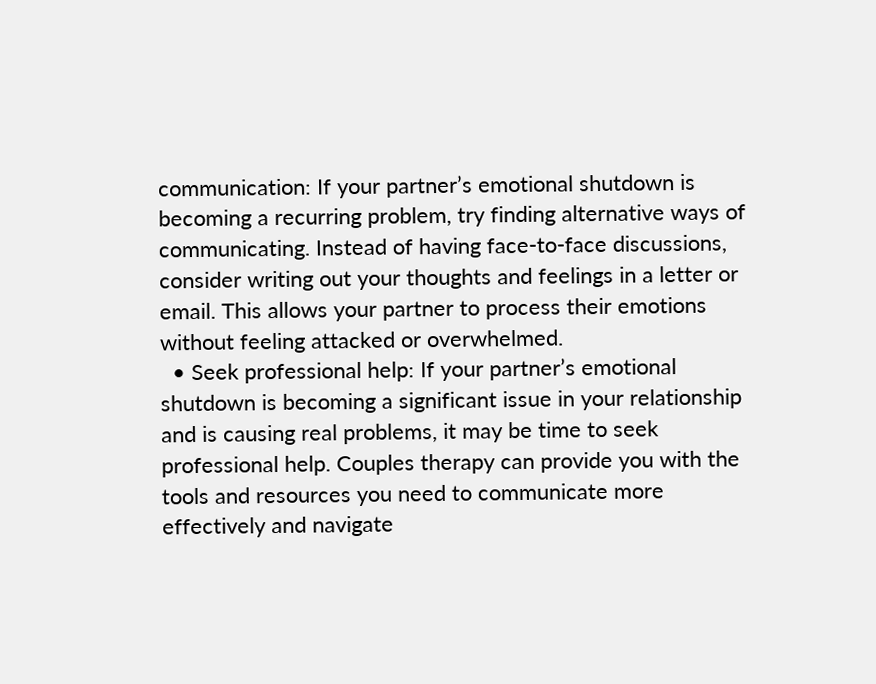communication: If your partner’s emotional shutdown is becoming a recurring problem, try finding alternative ways of communicating. Instead of having face-to-face discussions, consider writing out your thoughts and feelings in a letter or email. This allows your partner to process their emotions without feeling attacked or overwhelmed.
  • Seek professional help: If your partner’s emotional shutdown is becoming a significant issue in your relationship and is causing real problems, it may be time to seek professional help. Couples therapy can provide you with the tools and resources you need to communicate more effectively and navigate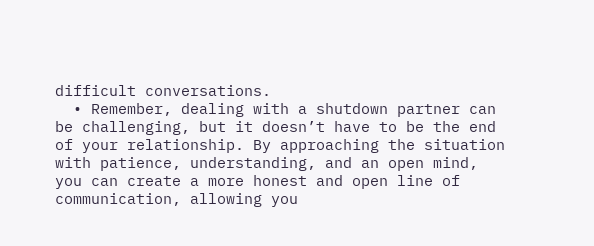difficult conversations.
  • Remember, dealing with a shutdown partner can be challenging, but it doesn’t have to be the end of your relationship. By approaching the situation with patience, understanding, and an open mind, you can create a more honest and open line of communication, allowing you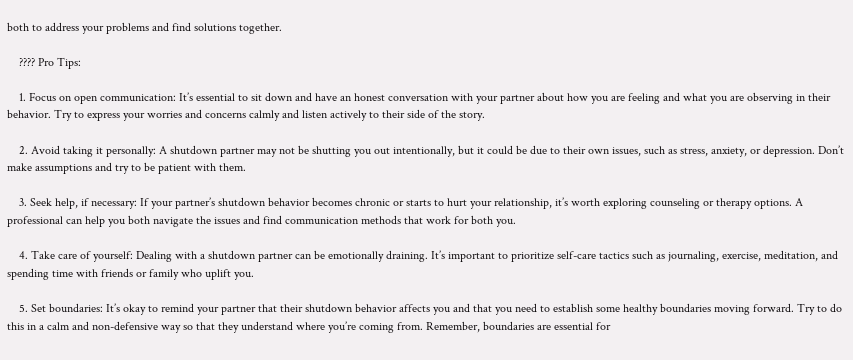both to address your problems and find solutions together.

    ???? Pro Tips:

    1. Focus on open communication: It’s essential to sit down and have an honest conversation with your partner about how you are feeling and what you are observing in their behavior. Try to express your worries and concerns calmly and listen actively to their side of the story.

    2. Avoid taking it personally: A shutdown partner may not be shutting you out intentionally, but it could be due to their own issues, such as stress, anxiety, or depression. Don’t make assumptions and try to be patient with them.

    3. Seek help, if necessary: If your partner’s shutdown behavior becomes chronic or starts to hurt your relationship, it’s worth exploring counseling or therapy options. A professional can help you both navigate the issues and find communication methods that work for both you.

    4. Take care of yourself: Dealing with a shutdown partner can be emotionally draining. It’s important to prioritize self-care tactics such as journaling, exercise, meditation, and spending time with friends or family who uplift you.

    5. Set boundaries: It’s okay to remind your partner that their shutdown behavior affects you and that you need to establish some healthy boundaries moving forward. Try to do this in a calm and non-defensive way so that they understand where you’re coming from. Remember, boundaries are essential for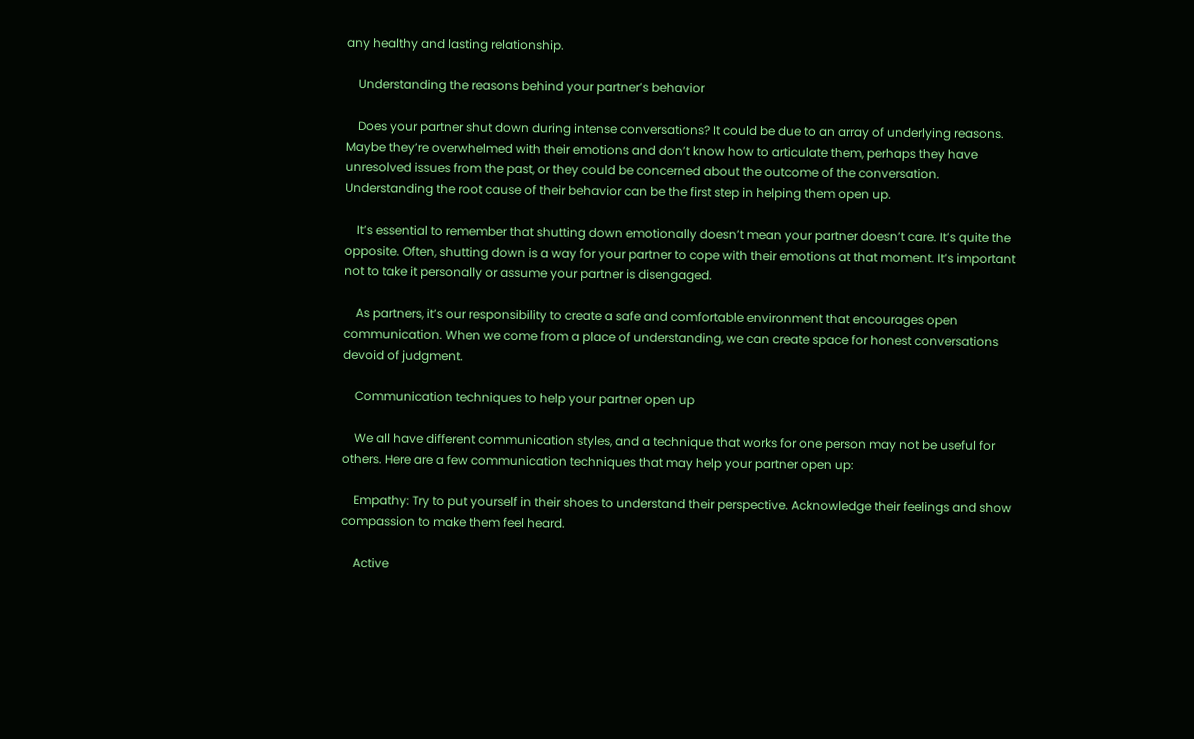any healthy and lasting relationship.

    Understanding the reasons behind your partner’s behavior

    Does your partner shut down during intense conversations? It could be due to an array of underlying reasons. Maybe they’re overwhelmed with their emotions and don’t know how to articulate them, perhaps they have unresolved issues from the past, or they could be concerned about the outcome of the conversation. Understanding the root cause of their behavior can be the first step in helping them open up.

    It’s essential to remember that shutting down emotionally doesn’t mean your partner doesn’t care. It’s quite the opposite. Often, shutting down is a way for your partner to cope with their emotions at that moment. It’s important not to take it personally or assume your partner is disengaged.

    As partners, it’s our responsibility to create a safe and comfortable environment that encourages open communication. When we come from a place of understanding, we can create space for honest conversations devoid of judgment.

    Communication techniques to help your partner open up

    We all have different communication styles, and a technique that works for one person may not be useful for others. Here are a few communication techniques that may help your partner open up:

    Empathy: Try to put yourself in their shoes to understand their perspective. Acknowledge their feelings and show compassion to make them feel heard.

    Active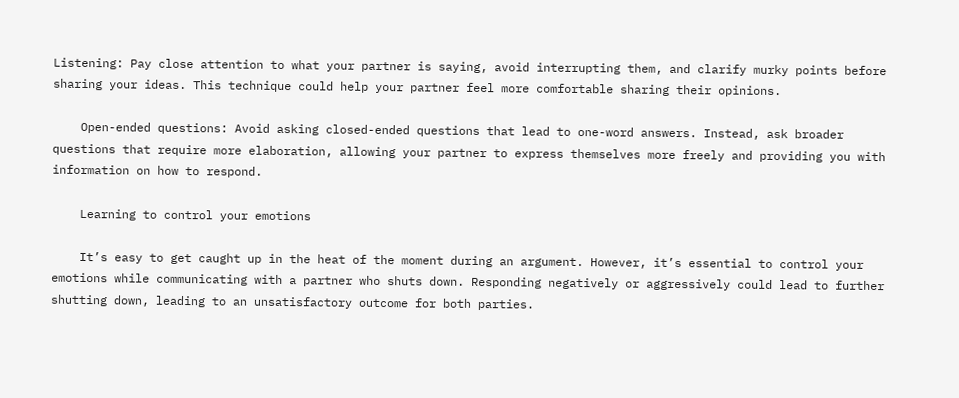Listening: Pay close attention to what your partner is saying, avoid interrupting them, and clarify murky points before sharing your ideas. This technique could help your partner feel more comfortable sharing their opinions.

    Open-ended questions: Avoid asking closed-ended questions that lead to one-word answers. Instead, ask broader questions that require more elaboration, allowing your partner to express themselves more freely and providing you with information on how to respond.

    Learning to control your emotions

    It’s easy to get caught up in the heat of the moment during an argument. However, it’s essential to control your emotions while communicating with a partner who shuts down. Responding negatively or aggressively could lead to further shutting down, leading to an unsatisfactory outcome for both parties.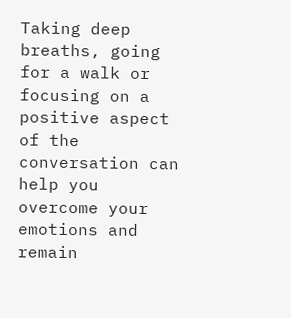Taking deep breaths, going for a walk or focusing on a positive aspect of the conversation can help you overcome your emotions and remain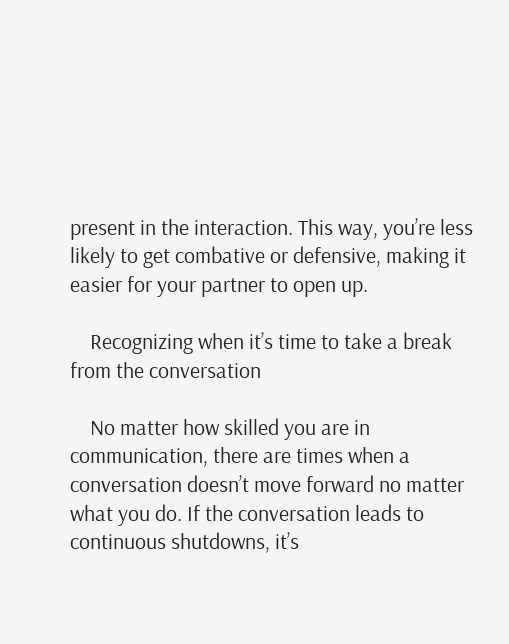present in the interaction. This way, you’re less likely to get combative or defensive, making it easier for your partner to open up.

    Recognizing when it’s time to take a break from the conversation

    No matter how skilled you are in communication, there are times when a conversation doesn’t move forward no matter what you do. If the conversation leads to continuous shutdowns, it’s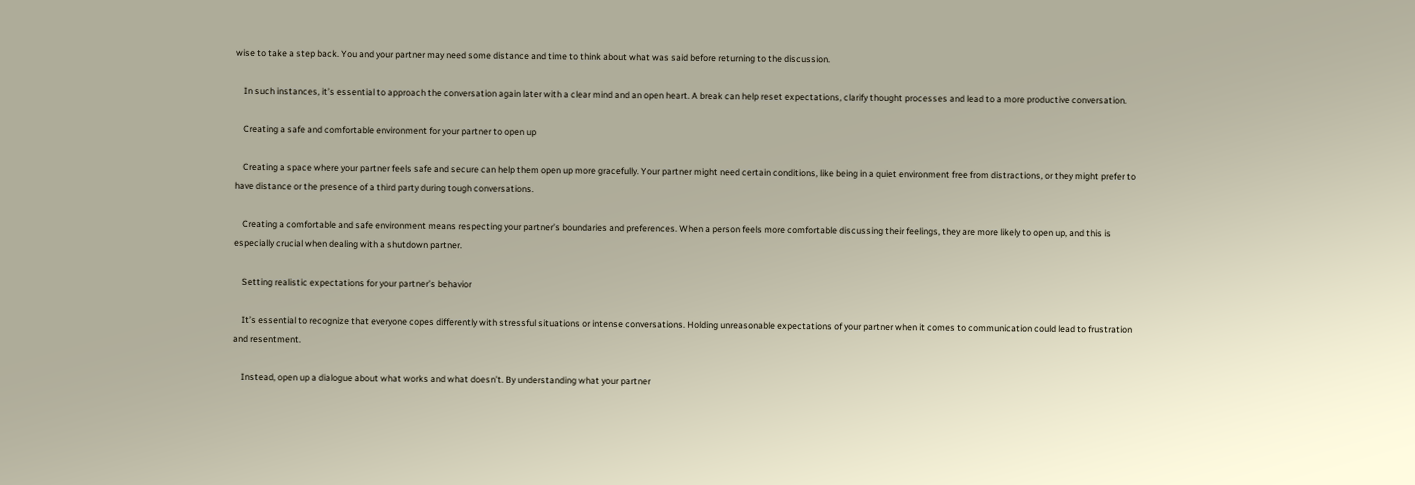wise to take a step back. You and your partner may need some distance and time to think about what was said before returning to the discussion.

    In such instances, it’s essential to approach the conversation again later with a clear mind and an open heart. A break can help reset expectations, clarify thought processes and lead to a more productive conversation.

    Creating a safe and comfortable environment for your partner to open up

    Creating a space where your partner feels safe and secure can help them open up more gracefully. Your partner might need certain conditions, like being in a quiet environment free from distractions, or they might prefer to have distance or the presence of a third party during tough conversations.

    Creating a comfortable and safe environment means respecting your partner’s boundaries and preferences. When a person feels more comfortable discussing their feelings, they are more likely to open up, and this is especially crucial when dealing with a shutdown partner.

    Setting realistic expectations for your partner’s behavior

    It’s essential to recognize that everyone copes differently with stressful situations or intense conversations. Holding unreasonable expectations of your partner when it comes to communication could lead to frustration and resentment.

    Instead, open up a dialogue about what works and what doesn’t. By understanding what your partner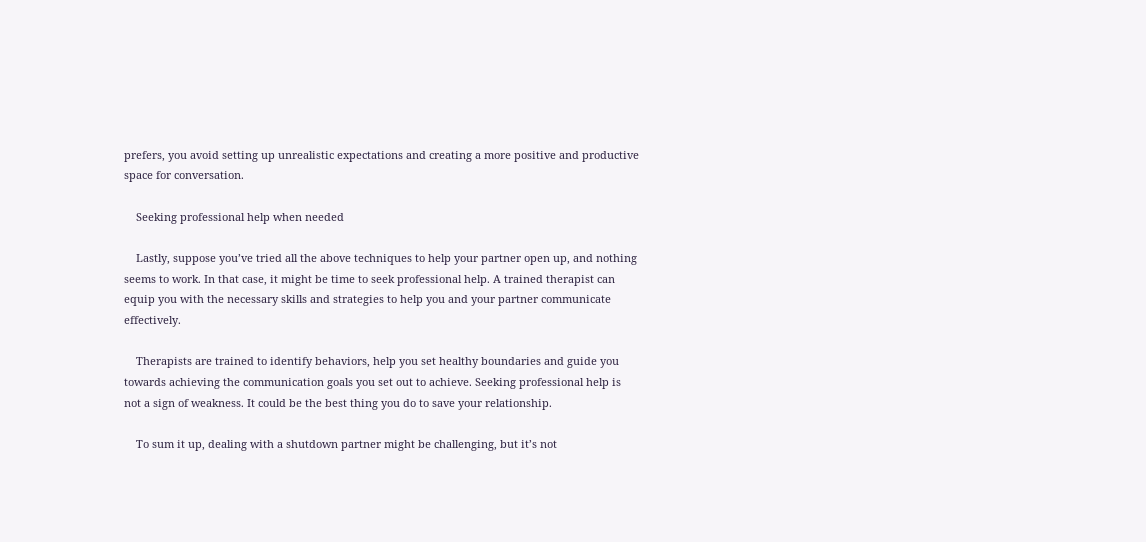prefers, you avoid setting up unrealistic expectations and creating a more positive and productive space for conversation.

    Seeking professional help when needed

    Lastly, suppose you’ve tried all the above techniques to help your partner open up, and nothing seems to work. In that case, it might be time to seek professional help. A trained therapist can equip you with the necessary skills and strategies to help you and your partner communicate effectively.

    Therapists are trained to identify behaviors, help you set healthy boundaries and guide you towards achieving the communication goals you set out to achieve. Seeking professional help is not a sign of weakness. It could be the best thing you do to save your relationship.

    To sum it up, dealing with a shutdown partner might be challenging, but it’s not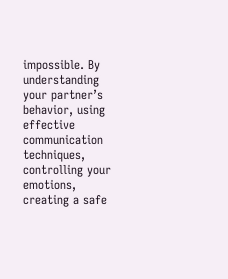impossible. By understanding your partner’s behavior, using effective communication techniques, controlling your emotions, creating a safe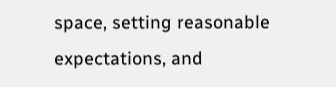space, setting reasonable expectations, and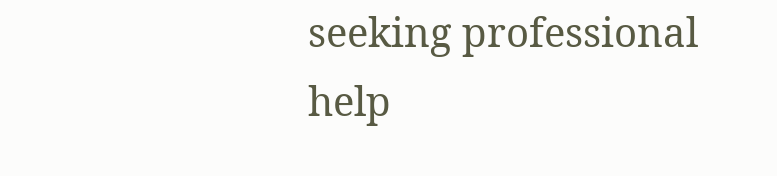seeking professional help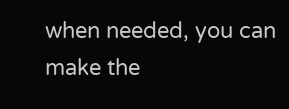when needed, you can make the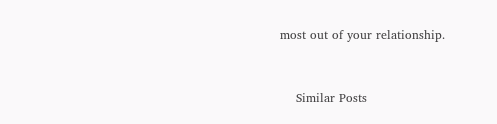most out of your relationship.


    Similar Posts